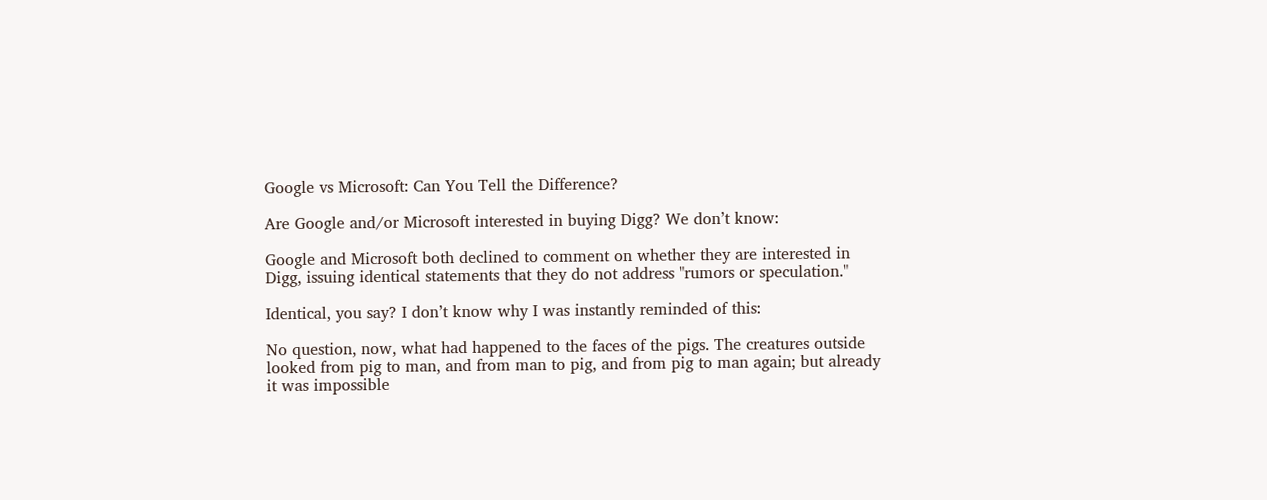Google vs Microsoft: Can You Tell the Difference?

Are Google and/or Microsoft interested in buying Digg? We don’t know:

Google and Microsoft both declined to comment on whether they are interested in Digg, issuing identical statements that they do not address "rumors or speculation."

Identical, you say? I don’t know why I was instantly reminded of this:

No question, now, what had happened to the faces of the pigs. The creatures outside looked from pig to man, and from man to pig, and from pig to man again; but already it was impossible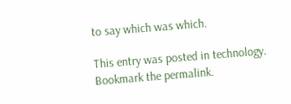to say which was which.

This entry was posted in technology. Bookmark the permalink.